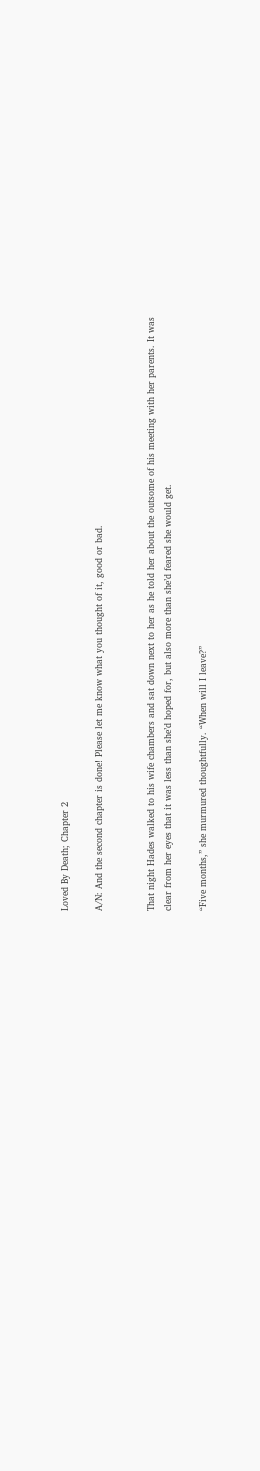Loved By Death; Chapter 2

A/N: And the second chapter is done! Please let me know what you thought of it, good or bad.


That night Hades walked to his wife chambers and sat down next to her as he told her about the outsome of his meeting with her parents. It was clear from her eyes that it was less than she’d hoped for, but also more than she’d feared she would get.

“Five months,” she murmured thoughtfully. “When will I leave?”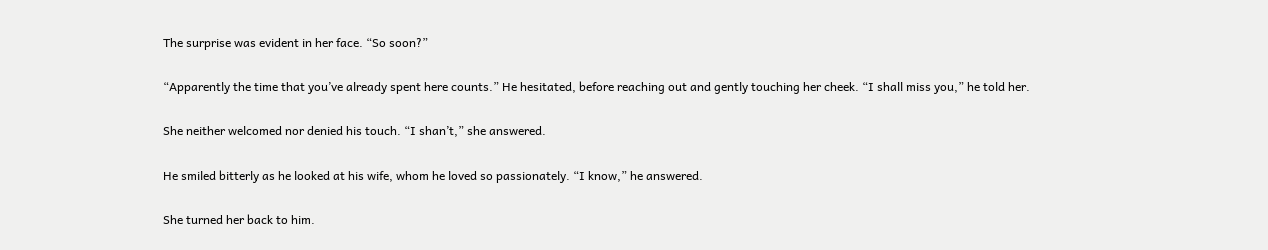The surprise was evident in her face. “So soon?”

“Apparently the time that you’ve already spent here counts.” He hesitated, before reaching out and gently touching her cheek. “I shall miss you,” he told her.

She neither welcomed nor denied his touch. “I shan’t,” she answered.

He smiled bitterly as he looked at his wife, whom he loved so passionately. “I know,” he answered.

She turned her back to him.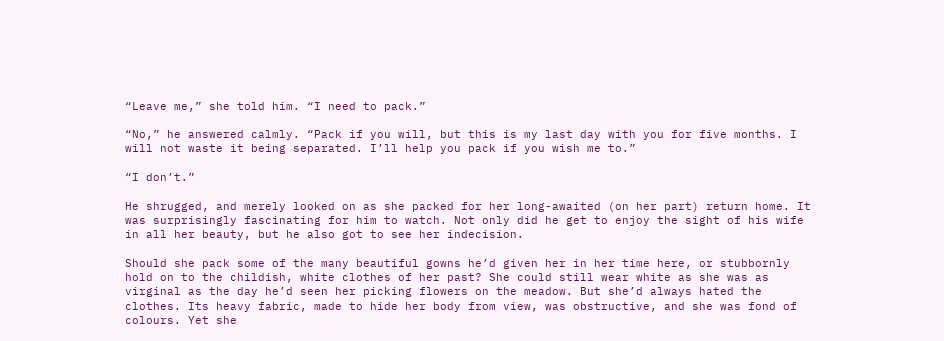“Leave me,” she told him. “I need to pack.”

“No,” he answered calmly. “Pack if you will, but this is my last day with you for five months. I will not waste it being separated. I’ll help you pack if you wish me to.”

“I don’t.”

He shrugged, and merely looked on as she packed for her long-awaited (on her part) return home. It was surprisingly fascinating for him to watch. Not only did he get to enjoy the sight of his wife in all her beauty, but he also got to see her indecision.

Should she pack some of the many beautiful gowns he’d given her in her time here, or stubbornly hold on to the childish, white clothes of her past? She could still wear white as she was as virginal as the day he’d seen her picking flowers on the meadow. But she’d always hated the clothes. Its heavy fabric, made to hide her body from view, was obstructive, and she was fond of colours. Yet she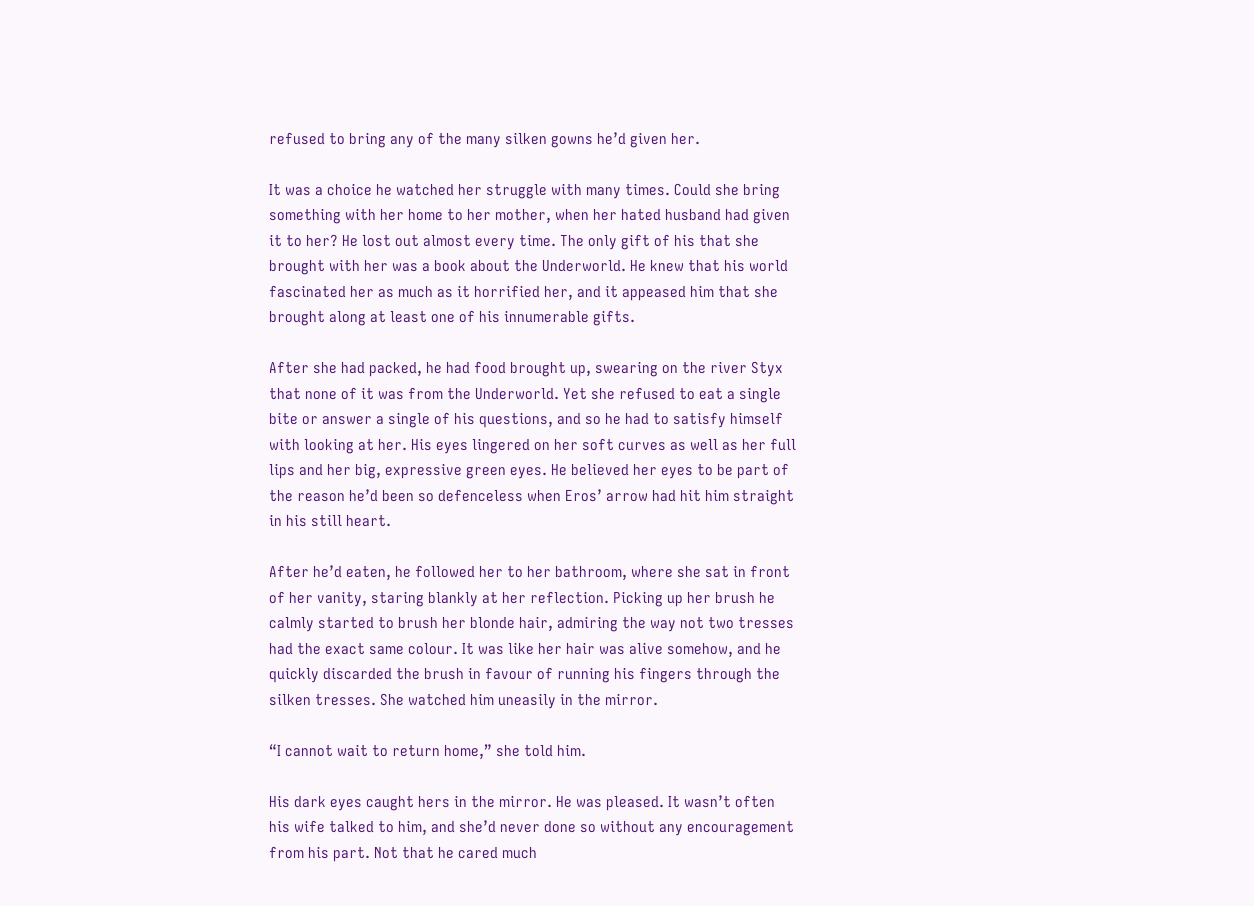refused to bring any of the many silken gowns he’d given her.

It was a choice he watched her struggle with many times. Could she bring something with her home to her mother, when her hated husband had given it to her? He lost out almost every time. The only gift of his that she brought with her was a book about the Underworld. He knew that his world fascinated her as much as it horrified her, and it appeased him that she brought along at least one of his innumerable gifts.

After she had packed, he had food brought up, swearing on the river Styx that none of it was from the Underworld. Yet she refused to eat a single bite or answer a single of his questions, and so he had to satisfy himself with looking at her. His eyes lingered on her soft curves as well as her full lips and her big, expressive green eyes. He believed her eyes to be part of the reason he’d been so defenceless when Eros’ arrow had hit him straight in his still heart.

After he’d eaten, he followed her to her bathroom, where she sat in front of her vanity, staring blankly at her reflection. Picking up her brush he calmly started to brush her blonde hair, admiring the way not two tresses had the exact same colour. It was like her hair was alive somehow, and he quickly discarded the brush in favour of running his fingers through the silken tresses. She watched him uneasily in the mirror.

“I cannot wait to return home,” she told him.

His dark eyes caught hers in the mirror. He was pleased. It wasn’t often his wife talked to him, and she’d never done so without any encouragement from his part. Not that he cared much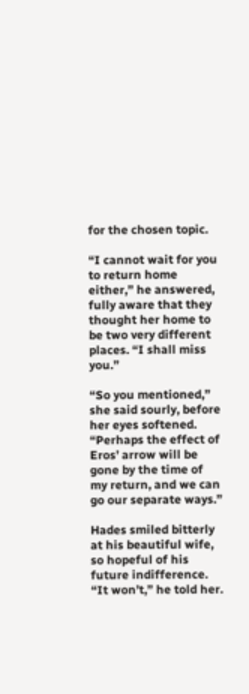for the chosen topic.

“I cannot wait for you to return home either,” he answered, fully aware that they thought her home to be two very different places. “I shall miss you.”

“So you mentioned,” she said sourly, before her eyes softened. “Perhaps the effect of Eros’ arrow will be gone by the time of my return, and we can go our separate ways.”

Hades smiled bitterly at his beautiful wife, so hopeful of his future indifference. “It won’t,” he told her.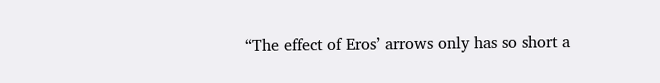“The effect of Eros’ arrows only has so short a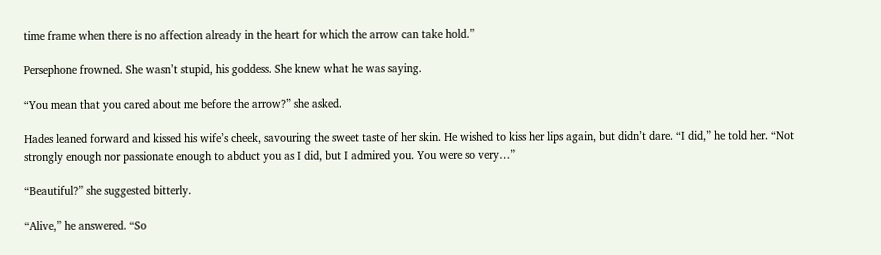time frame when there is no affection already in the heart for which the arrow can take hold.”

Persephone frowned. She wasn’t stupid, his goddess. She knew what he was saying.

“You mean that you cared about me before the arrow?” she asked.

Hades leaned forward and kissed his wife’s cheek, savouring the sweet taste of her skin. He wished to kiss her lips again, but didn’t dare. “I did,” he told her. “Not strongly enough nor passionate enough to abduct you as I did, but I admired you. You were so very…”

“Beautiful?” she suggested bitterly.

“Alive,” he answered. “So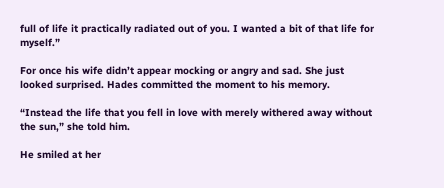full of life it practically radiated out of you. I wanted a bit of that life for myself.”

For once his wife didn’t appear mocking or angry and sad. She just looked surprised. Hades committed the moment to his memory.

“Instead the life that you fell in love with merely withered away without the sun,” she told him.

He smiled at her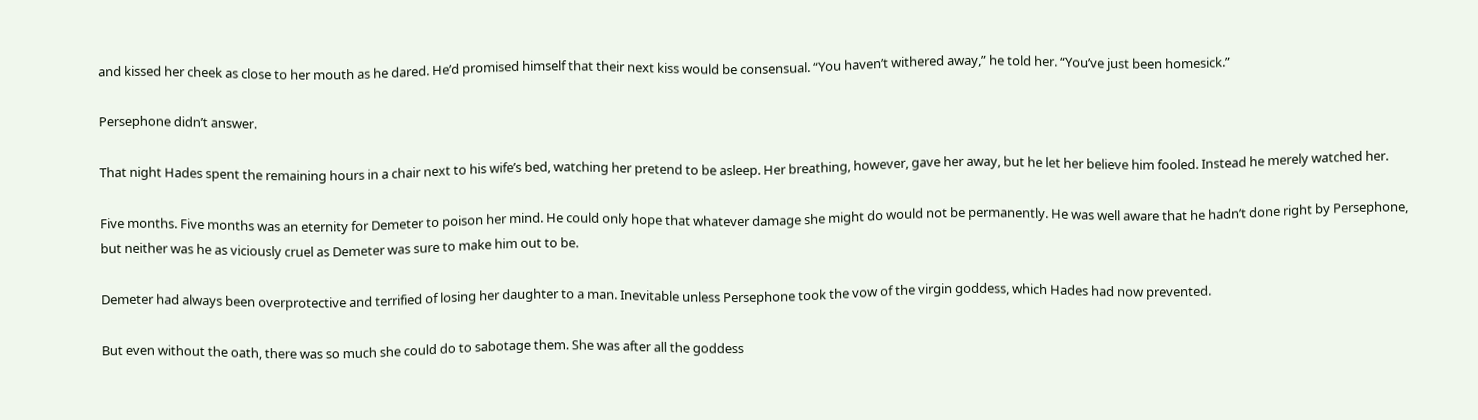and kissed her cheek as close to her mouth as he dared. He’d promised himself that their next kiss would be consensual. “You haven’t withered away,” he told her. “You’ve just been homesick.”

Persephone didn’t answer.

That night Hades spent the remaining hours in a chair next to his wife’s bed, watching her pretend to be asleep. Her breathing, however, gave her away, but he let her believe him fooled. Instead he merely watched her.

Five months. Five months was an eternity for Demeter to poison her mind. He could only hope that whatever damage she might do would not be permanently. He was well aware that he hadn’t done right by Persephone, but neither was he as viciously cruel as Demeter was sure to make him out to be.

Demeter had always been overprotective and terrified of losing her daughter to a man. Inevitable unless Persephone took the vow of the virgin goddess, which Hades had now prevented.

But even without the oath, there was so much she could do to sabotage them. She was after all the goddess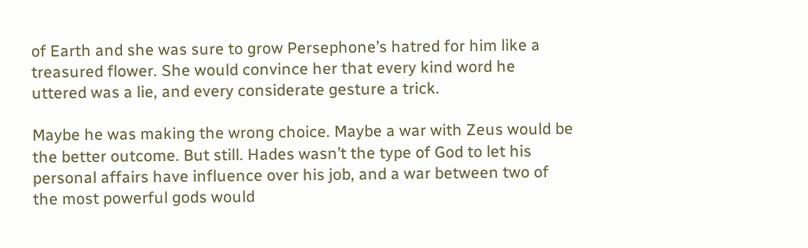of Earth and she was sure to grow Persephone’s hatred for him like a treasured flower. She would convince her that every kind word he uttered was a lie, and every considerate gesture a trick.

Maybe he was making the wrong choice. Maybe a war with Zeus would be the better outcome. But still. Hades wasn’t the type of God to let his personal affairs have influence over his job, and a war between two of the most powerful gods would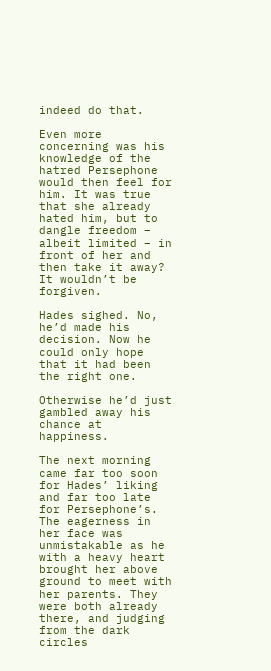indeed do that.

Even more concerning was his knowledge of the hatred Persephone would then feel for him. It was true that she already hated him, but to dangle freedom – albeit limited – in front of her and then take it away? It wouldn’t be forgiven.

Hades sighed. No, he’d made his decision. Now he could only hope that it had been the right one.

Otherwise he’d just gambled away his chance at happiness.

The next morning came far too soon for Hades’ liking and far too late for Persephone’s. The eagerness in her face was unmistakable as he with a heavy heart brought her above ground to meet with her parents. They were both already there, and judging from the dark circles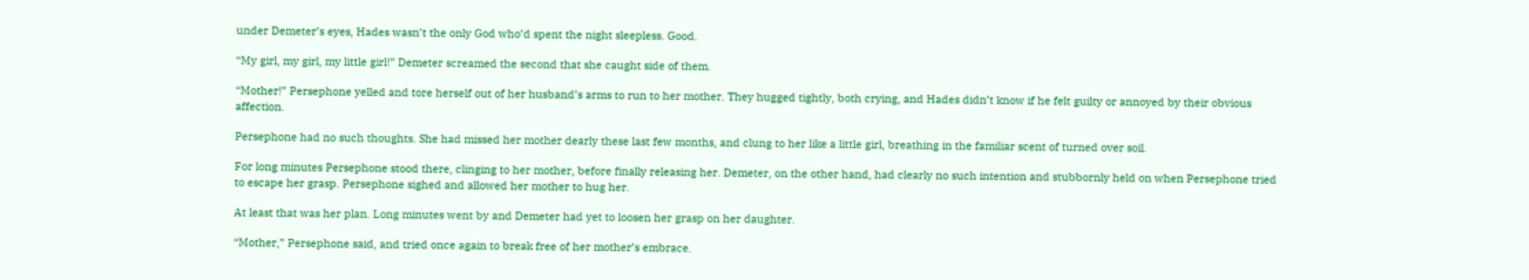under Demeter’s eyes, Hades wasn’t the only God who’d spent the night sleepless. Good.

“My girl, my girl, my little girl!” Demeter screamed the second that she caught side of them.

“Mother!” Persephone yelled and tore herself out of her husband’s arms to run to her mother. They hugged tightly, both crying, and Hades didn’t know if he felt guilty or annoyed by their obvious affection.

Persephone had no such thoughts. She had missed her mother dearly these last few months, and clung to her like a little girl, breathing in the familiar scent of turned over soil.

For long minutes Persephone stood there, clinging to her mother, before finally releasing her. Demeter, on the other hand, had clearly no such intention and stubbornly held on when Persephone tried to escape her grasp. Persephone sighed and allowed her mother to hug her.

At least that was her plan. Long minutes went by and Demeter had yet to loosen her grasp on her daughter.

“Mother,” Persephone said, and tried once again to break free of her mother’s embrace.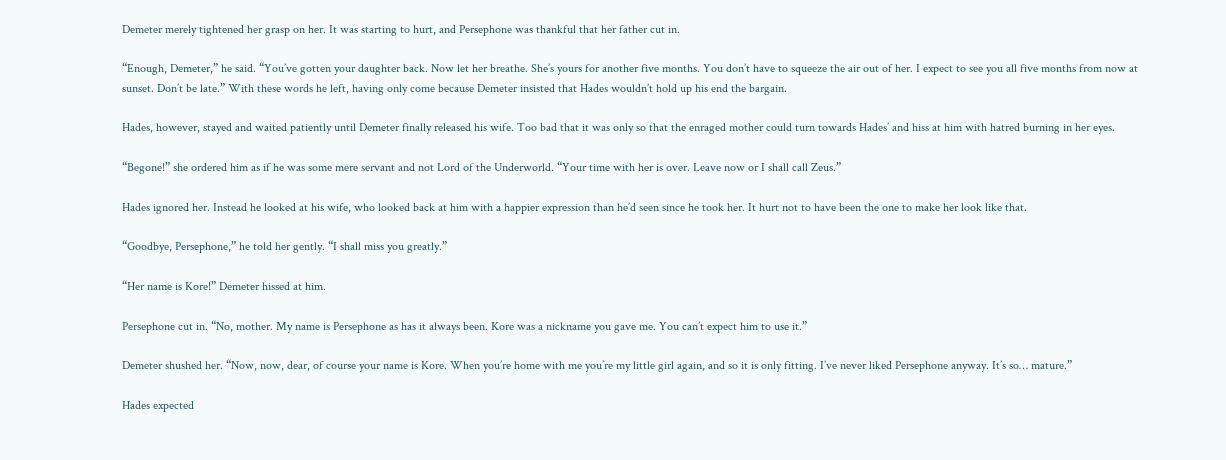Demeter merely tightened her grasp on her. It was starting to hurt, and Persephone was thankful that her father cut in.

“Enough, Demeter,” he said. “You’ve gotten your daughter back. Now let her breathe. She’s yours for another five months. You don’t have to squeeze the air out of her. I expect to see you all five months from now at sunset. Don’t be late.” With these words he left, having only come because Demeter insisted that Hades wouldn’t hold up his end the bargain.

Hades, however, stayed and waited patiently until Demeter finally released his wife. Too bad that it was only so that the enraged mother could turn towards Hades’ and hiss at him with hatred burning in her eyes.

“Begone!” she ordered him as if he was some mere servant and not Lord of the Underworld. “Your time with her is over. Leave now or I shall call Zeus.”

Hades ignored her. Instead he looked at his wife, who looked back at him with a happier expression than he’d seen since he took her. It hurt not to have been the one to make her look like that.

“Goodbye, Persephone,” he told her gently. “I shall miss you greatly.”

“Her name is Kore!” Demeter hissed at him.

Persephone cut in. “No, mother. My name is Persephone as has it always been. Kore was a nickname you gave me. You can’t expect him to use it.”

Demeter shushed her. “Now, now, dear, of course your name is Kore. When you’re home with me you’re my little girl again, and so it is only fitting. I’ve never liked Persephone anyway. It’s so… mature.”

Hades expected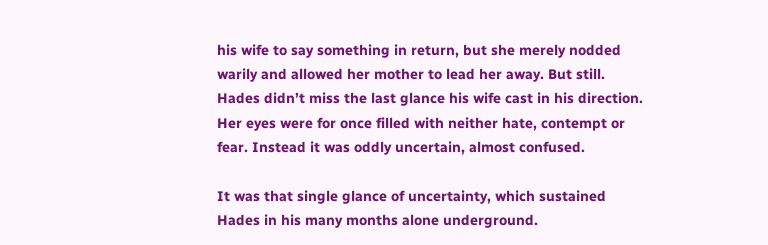his wife to say something in return, but she merely nodded warily and allowed her mother to lead her away. But still. Hades didn’t miss the last glance his wife cast in his direction. Her eyes were for once filled with neither hate, contempt or fear. Instead it was oddly uncertain, almost confused.

It was that single glance of uncertainty, which sustained Hades in his many months alone underground.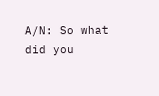A/N: So what did you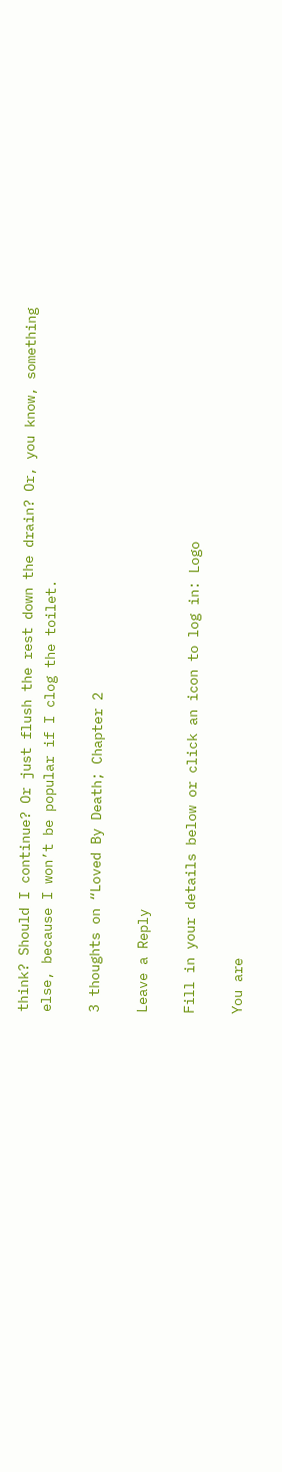think? Should I continue? Or just flush the rest down the drain? Or, you know, something else, because I won’t be popular if I clog the toilet.

3 thoughts on “Loved By Death; Chapter 2

Leave a Reply

Fill in your details below or click an icon to log in: Logo

You are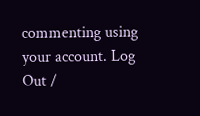commenting using your account. Log Out /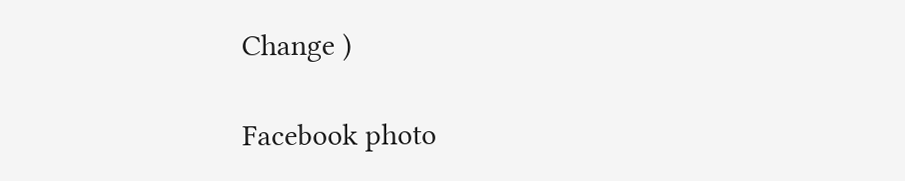Change )

Facebook photo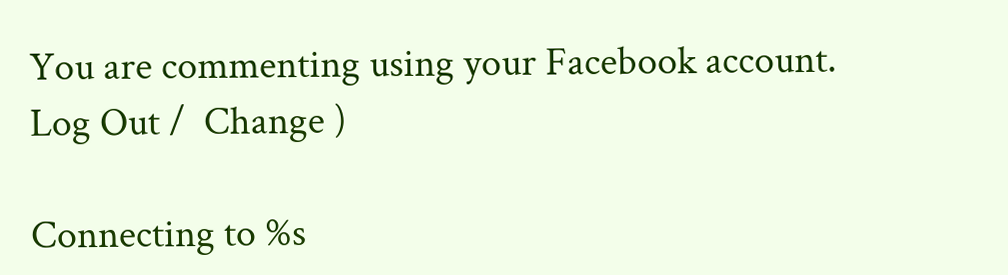You are commenting using your Facebook account. Log Out /  Change )

Connecting to %s